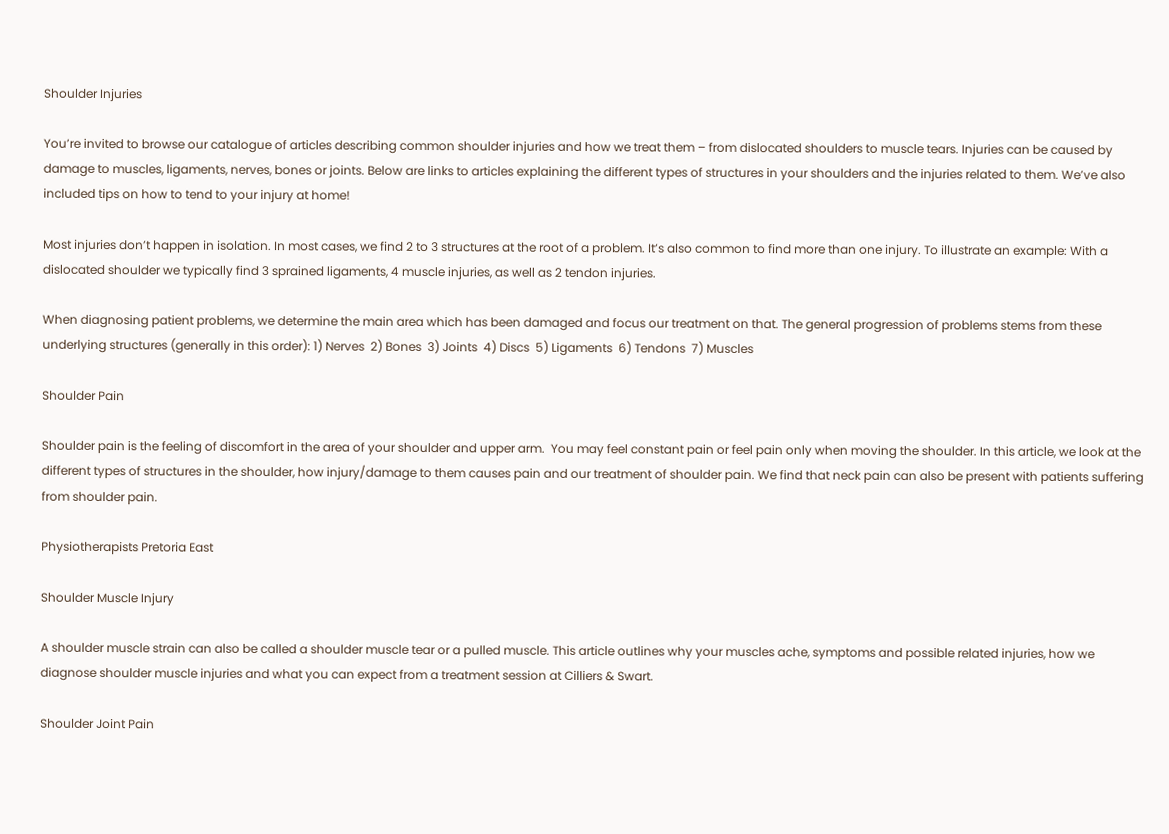Shoulder Injuries

You’re invited to browse our catalogue of articles describing common shoulder injuries and how we treat them – from dislocated shoulders to muscle tears. Injuries can be caused by damage to muscles, ligaments, nerves, bones or joints. Below are links to articles explaining the different types of structures in your shoulders and the injuries related to them. We’ve also included tips on how to tend to your injury at home!

Most injuries don’t happen in isolation. In most cases, we find 2 to 3 structures at the root of a problem. It’s also common to find more than one injury. To illustrate an example: With a dislocated shoulder we typically find 3 sprained ligaments, 4 muscle injuries, as well as 2 tendon injuries.

When diagnosing patient problems, we determine the main area which has been damaged and focus our treatment on that. The general progression of problems stems from these underlying structures (generally in this order): 1) Nerves  2) Bones  3) Joints  4) Discs  5) Ligaments  6) Tendons  7) Muscles

Shoulder Pain

Shoulder pain is the feeling of discomfort in the area of your shoulder and upper arm.  You may feel constant pain or feel pain only when moving the shoulder. In this article, we look at the different types of structures in the shoulder, how injury/damage to them causes pain and our treatment of shoulder pain. We find that neck pain can also be present with patients suffering from shoulder pain.

Physiotherapists Pretoria East

Shoulder Muscle Injury

A shoulder muscle strain can also be called a shoulder muscle tear or a pulled muscle. This article outlines why your muscles ache, symptoms and possible related injuries, how we diagnose shoulder muscle injuries and what you can expect from a treatment session at Cilliers & Swart.

Shoulder Joint Pain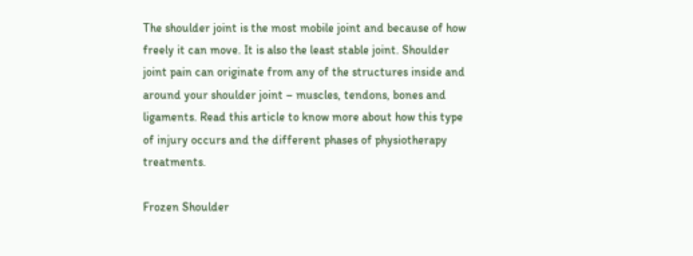The shoulder joint is the most mobile joint and because of how freely it can move. It is also the least stable joint. Shoulder joint pain can originate from any of the structures inside and around your shoulder joint – muscles, tendons, bones and ligaments. Read this article to know more about how this type of injury occurs and the different phases of physiotherapy treatments.

Frozen Shoulder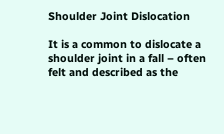Shoulder Joint Dislocation

It is a common to dislocate a shoulder joint in a fall – often felt and described as the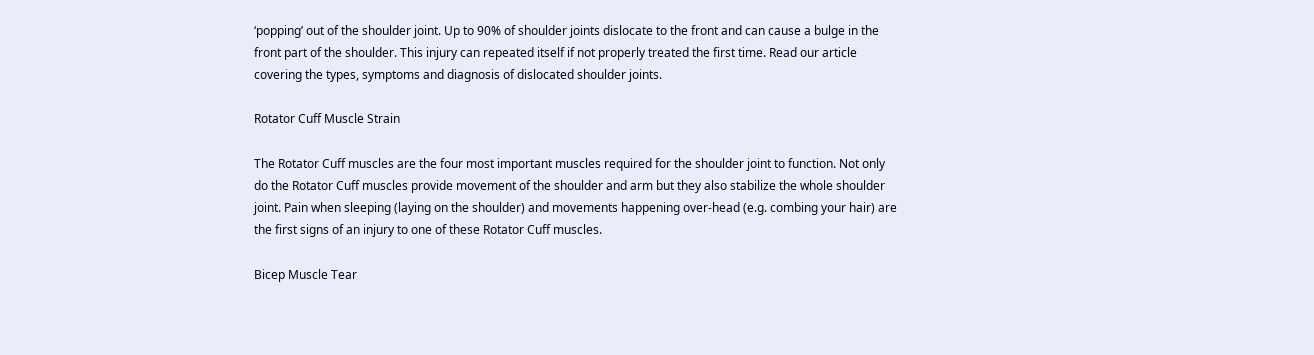‘popping’ out of the shoulder joint. Up to 90% of shoulder joints dislocate to the front and can cause a bulge in the front part of the shoulder. This injury can repeated itself if not properly treated the first time. Read our article covering the types, symptoms and diagnosis of dislocated shoulder joints.

Rotator Cuff Muscle Strain

The Rotator Cuff muscles are the four most important muscles required for the shoulder joint to function. Not only do the Rotator Cuff muscles provide movement of the shoulder and arm but they also stabilize the whole shoulder joint. Pain when sleeping (laying on the shoulder) and movements happening over-head (e.g. combing your hair) are the first signs of an injury to one of these Rotator Cuff muscles.

Bicep Muscle Tear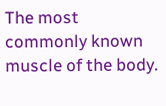The most commonly known muscle of the body.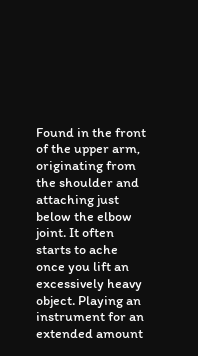Found in the front of the upper arm, originating from the shoulder and attaching just below the elbow joint. It often starts to ache once you lift an excessively heavy object. Playing an instrument for an extended amount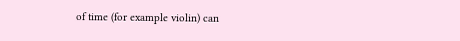of time (for example violin) can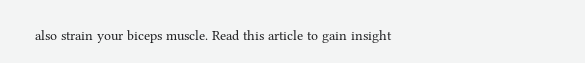also strain your biceps muscle. Read this article to gain insight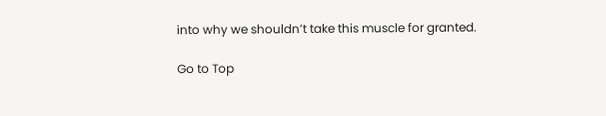into why we shouldn’t take this muscle for granted.

Go to Top